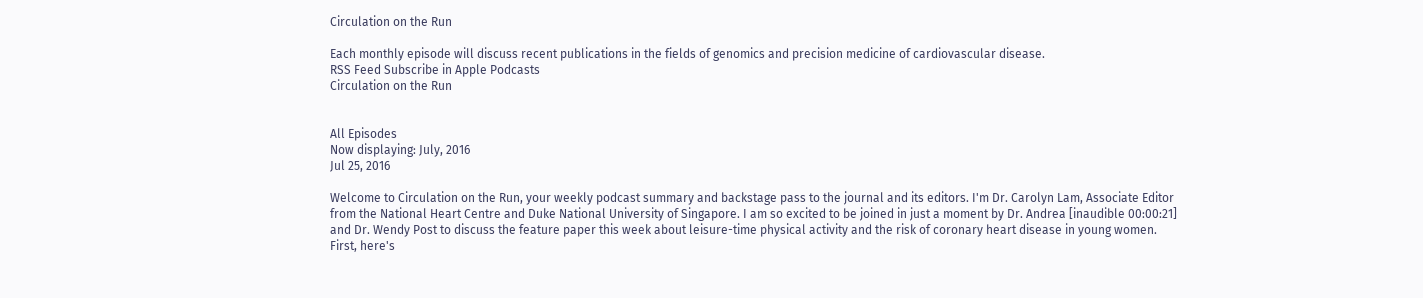Circulation on the Run

Each monthly episode will discuss recent publications in the fields of genomics and precision medicine of cardiovascular disease.
RSS Feed Subscribe in Apple Podcasts
Circulation on the Run


All Episodes
Now displaying: July, 2016
Jul 25, 2016

Welcome to Circulation on the Run, your weekly podcast summary and backstage pass to the journal and its editors. I'm Dr. Carolyn Lam, Associate Editor from the National Heart Centre and Duke National University of Singapore. I am so excited to be joined in just a moment by Dr. Andrea [inaudible 00:00:21] and Dr. Wendy Post to discuss the feature paper this week about leisure-time physical activity and the risk of coronary heart disease in young women. First, here's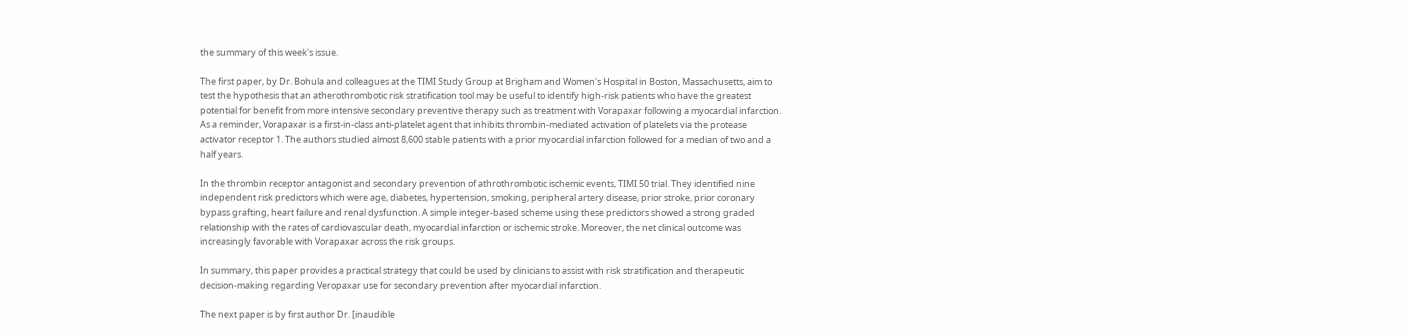the summary of this week's issue.

The first paper, by Dr. Bohula and colleagues at the TIMI Study Group at Brigham and Women's Hospital in Boston, Massachusetts, aim to test the hypothesis that an atherothrombotic risk stratification tool may be useful to identify high-risk patients who have the greatest potential for benefit from more intensive secondary preventive therapy such as treatment with Vorapaxar following a myocardial infarction. As a reminder, Vorapaxar is a first-in-class anti-platelet agent that inhibits thrombin-mediated activation of platelets via the protease activator receptor 1. The authors studied almost 8,600 stable patients with a prior myocardial infarction followed for a median of two and a half years.

In the thrombin receptor antagonist and secondary prevention of athrothrombotic ischemic events, TIMI 50 trial. They identified nine independent risk predictors which were age, diabetes, hypertension, smoking, peripheral artery disease, prior stroke, prior coronary bypass grafting, heart failure and renal dysfunction. A simple integer-based scheme using these predictors showed a strong graded relationship with the rates of cardiovascular death, myocardial infarction or ischemic stroke. Moreover, the net clinical outcome was increasingly favorable with Vorapaxar across the risk groups.

In summary, this paper provides a practical strategy that could be used by clinicians to assist with risk stratification and therapeutic decision-making regarding Veropaxar use for secondary prevention after myocardial infarction.

The next paper is by first author Dr. [inaudible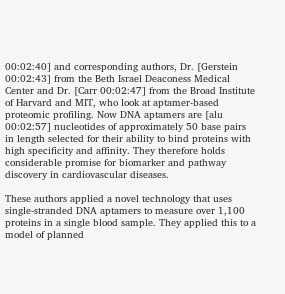00:02:40] and corresponding authors, Dr. [Gerstein 00:02:43] from the Beth Israel Deaconess Medical Center and Dr. [Carr 00:02:47] from the Broad Institute of Harvard and MIT, who look at aptamer-based proteomic profiling. Now DNA aptamers are [alu 00:02:57] nucleotides of approximately 50 base pairs in length selected for their ability to bind proteins with high specificity and affinity. They therefore holds considerable promise for biomarker and pathway discovery in cardiovascular diseases.

These authors applied a novel technology that uses single-stranded DNA aptamers to measure over 1,100 proteins in a single blood sample. They applied this to a model of planned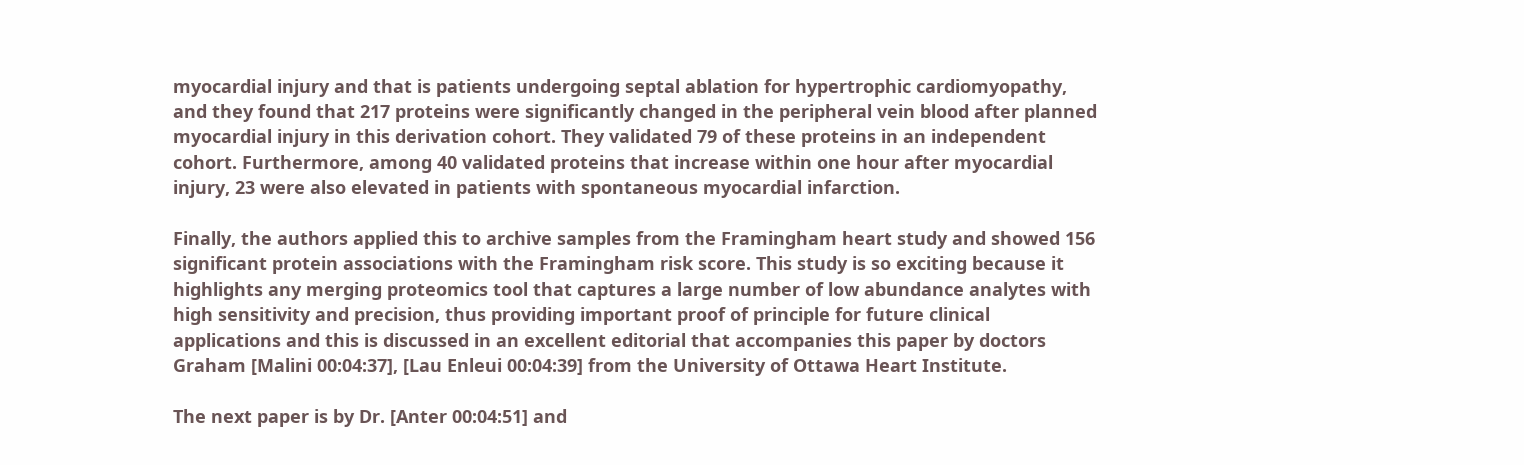myocardial injury and that is patients undergoing septal ablation for hypertrophic cardiomyopathy, and they found that 217 proteins were significantly changed in the peripheral vein blood after planned myocardial injury in this derivation cohort. They validated 79 of these proteins in an independent cohort. Furthermore, among 40 validated proteins that increase within one hour after myocardial injury, 23 were also elevated in patients with spontaneous myocardial infarction.

Finally, the authors applied this to archive samples from the Framingham heart study and showed 156 significant protein associations with the Framingham risk score. This study is so exciting because it highlights any merging proteomics tool that captures a large number of low abundance analytes with high sensitivity and precision, thus providing important proof of principle for future clinical applications and this is discussed in an excellent editorial that accompanies this paper by doctors Graham [Malini 00:04:37], [Lau Enleui 00:04:39] from the University of Ottawa Heart Institute.

The next paper is by Dr. [Anter 00:04:51] and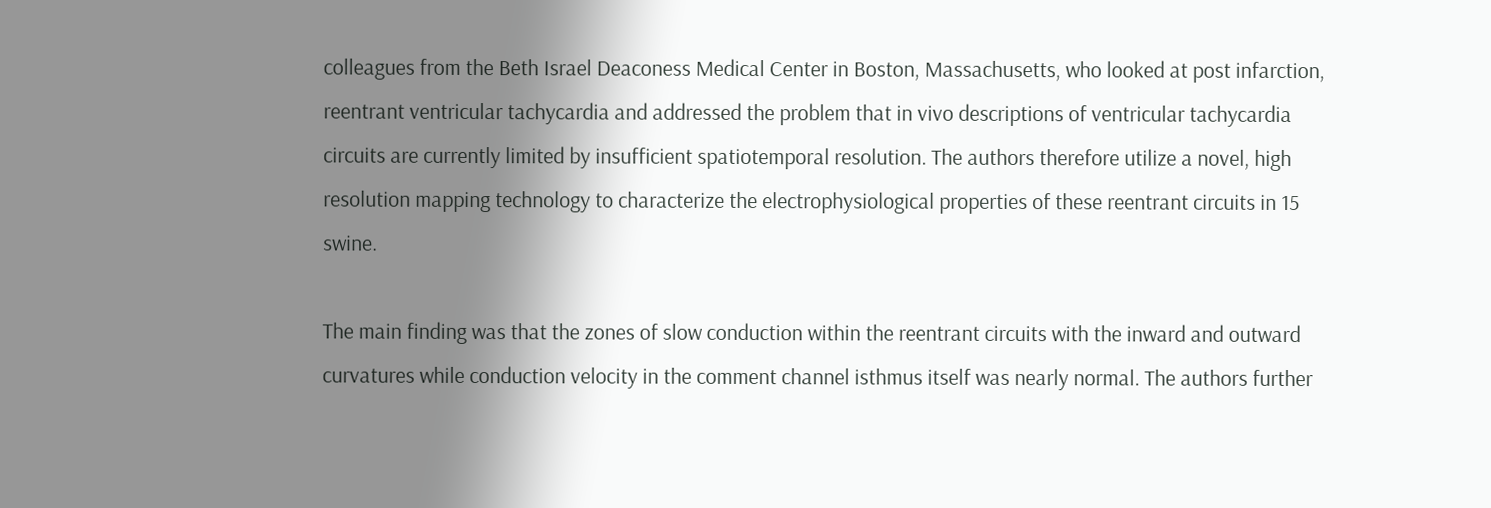colleagues from the Beth Israel Deaconess Medical Center in Boston, Massachusetts, who looked at post infarction, reentrant ventricular tachycardia and addressed the problem that in vivo descriptions of ventricular tachycardia circuits are currently limited by insufficient spatiotemporal resolution. The authors therefore utilize a novel, high resolution mapping technology to characterize the electrophysiological properties of these reentrant circuits in 15 swine.

The main finding was that the zones of slow conduction within the reentrant circuits with the inward and outward curvatures while conduction velocity in the comment channel isthmus itself was nearly normal. The authors further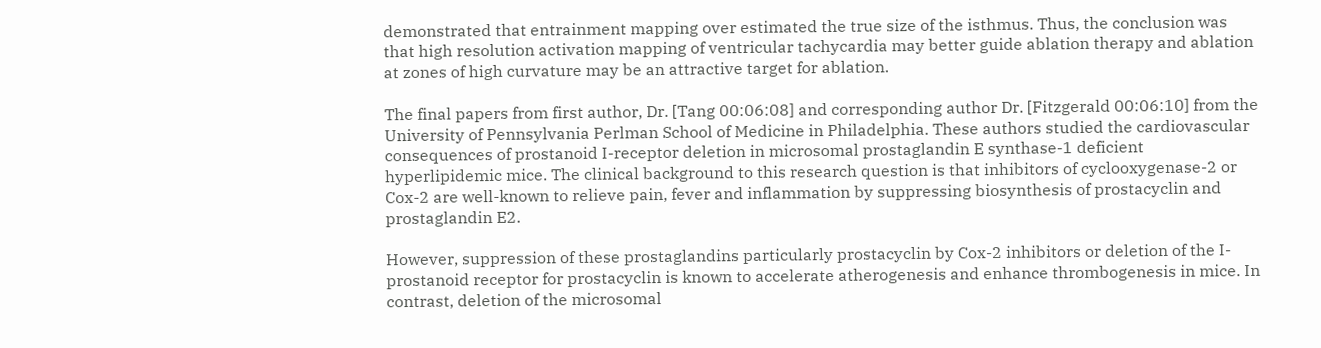demonstrated that entrainment mapping over estimated the true size of the isthmus. Thus, the conclusion was that high resolution activation mapping of ventricular tachycardia may better guide ablation therapy and ablation at zones of high curvature may be an attractive target for ablation.

The final papers from first author, Dr. [Tang 00:06:08] and corresponding author Dr. [Fitzgerald 00:06:10] from the University of Pennsylvania Perlman School of Medicine in Philadelphia. These authors studied the cardiovascular consequences of prostanoid I-receptor deletion in microsomal prostaglandin E synthase-1 deficient hyperlipidemic mice. The clinical background to this research question is that inhibitors of cyclooxygenase-2 or Cox-2 are well-known to relieve pain, fever and inflammation by suppressing biosynthesis of prostacyclin and prostaglandin E2.

However, suppression of these prostaglandins particularly prostacyclin by Cox-2 inhibitors or deletion of the I-prostanoid receptor for prostacyclin is known to accelerate atherogenesis and enhance thrombogenesis in mice. In contrast, deletion of the microsomal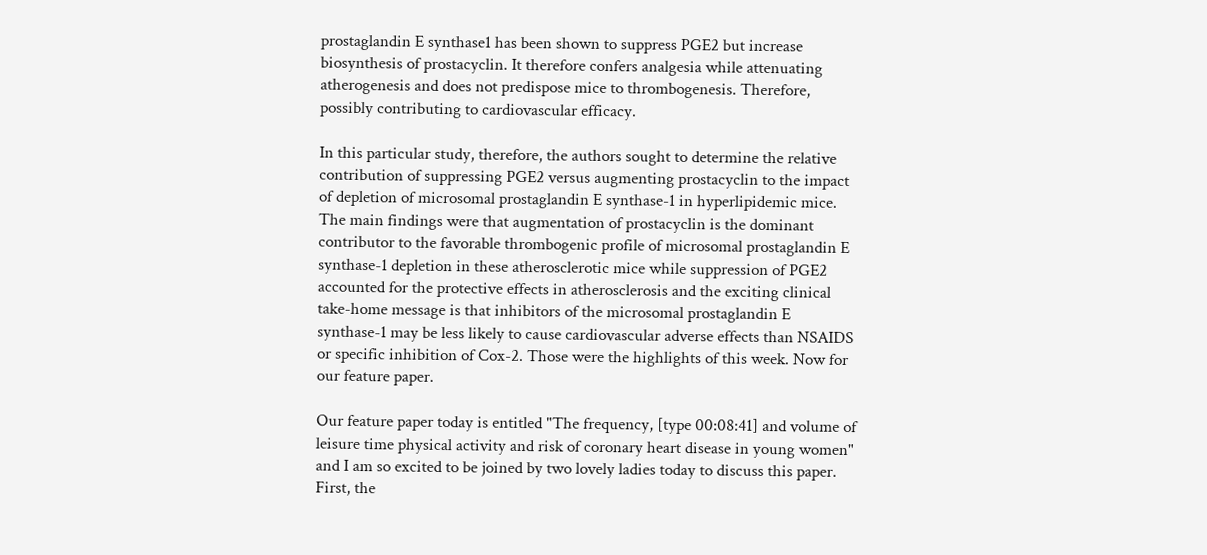prostaglandin E synthase1 has been shown to suppress PGE2 but increase biosynthesis of prostacyclin. It therefore confers analgesia while attenuating atherogenesis and does not predispose mice to thrombogenesis. Therefore, possibly contributing to cardiovascular efficacy.

In this particular study, therefore, the authors sought to determine the relative contribution of suppressing PGE2 versus augmenting prostacyclin to the impact of depletion of microsomal prostaglandin E synthase-1 in hyperlipidemic mice. The main findings were that augmentation of prostacyclin is the dominant contributor to the favorable thrombogenic profile of microsomal prostaglandin E synthase-1 depletion in these atherosclerotic mice while suppression of PGE2 accounted for the protective effects in atherosclerosis and the exciting clinical take-home message is that inhibitors of the microsomal prostaglandin E synthase-1 may be less likely to cause cardiovascular adverse effects than NSAIDS or specific inhibition of Cox-2. Those were the highlights of this week. Now for our feature paper.

Our feature paper today is entitled "The frequency, [type 00:08:41] and volume of leisure time physical activity and risk of coronary heart disease in young women" and I am so excited to be joined by two lovely ladies today to discuss this paper. First, the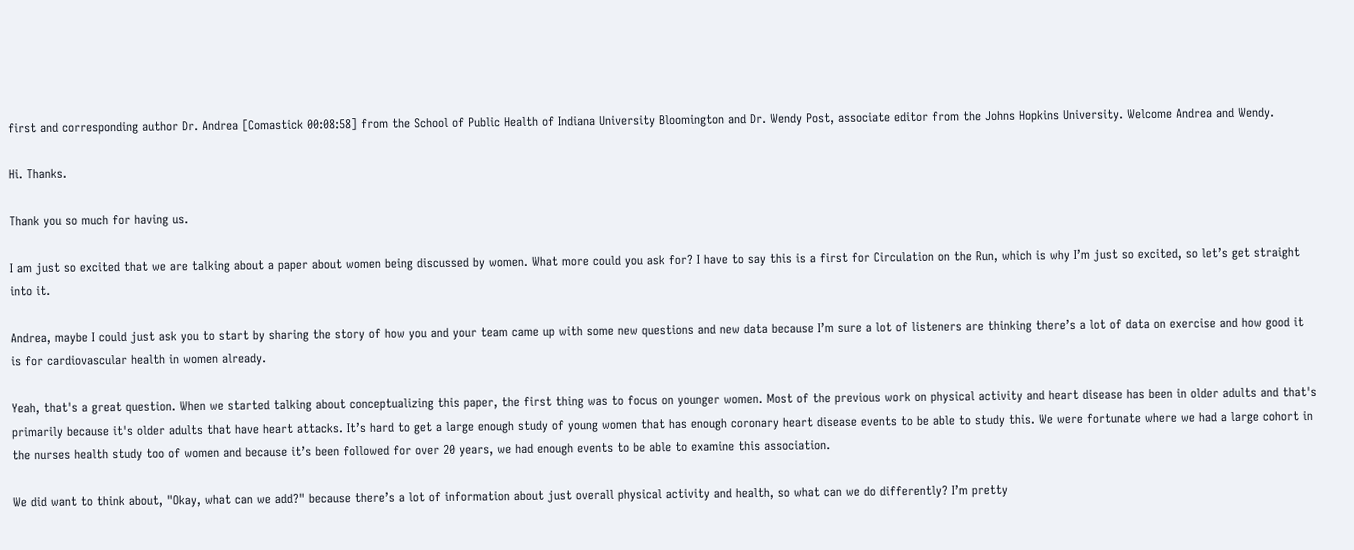first and corresponding author Dr. Andrea [Comastick 00:08:58] from the School of Public Health of Indiana University Bloomington and Dr. Wendy Post, associate editor from the Johns Hopkins University. Welcome Andrea and Wendy.

Hi. Thanks.

Thank you so much for having us.

I am just so excited that we are talking about a paper about women being discussed by women. What more could you ask for? I have to say this is a first for Circulation on the Run, which is why I’m just so excited, so let’s get straight into it.

Andrea, maybe I could just ask you to start by sharing the story of how you and your team came up with some new questions and new data because I’m sure a lot of listeners are thinking there’s a lot of data on exercise and how good it is for cardiovascular health in women already.

Yeah, that's a great question. When we started talking about conceptualizing this paper, the first thing was to focus on younger women. Most of the previous work on physical activity and heart disease has been in older adults and that's primarily because it's older adults that have heart attacks. It’s hard to get a large enough study of young women that has enough coronary heart disease events to be able to study this. We were fortunate where we had a large cohort in the nurses health study too of women and because it’s been followed for over 20 years, we had enough events to be able to examine this association.

We did want to think about, "Okay, what can we add?" because there’s a lot of information about just overall physical activity and health, so what can we do differently? I’m pretty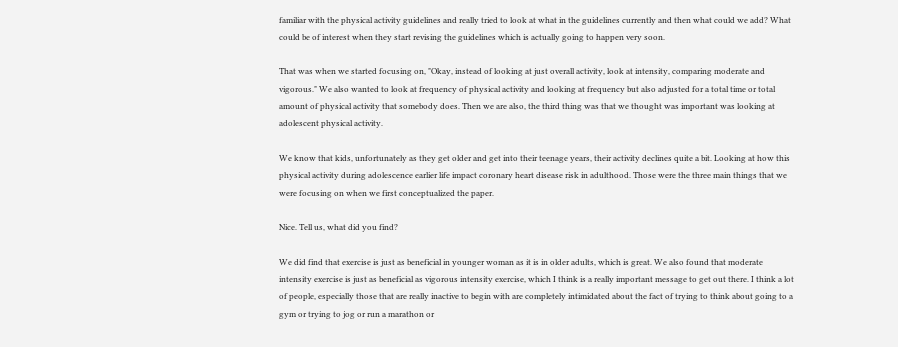familiar with the physical activity guidelines and really tried to look at what in the guidelines currently and then what could we add? What could be of interest when they start revising the guidelines which is actually going to happen very soon.

That was when we started focusing on, "Okay, instead of looking at just overall activity, look at intensity, comparing moderate and vigorous." We also wanted to look at frequency of physical activity and looking at frequency but also adjusted for a total time or total amount of physical activity that somebody does. Then we are also, the third thing was that we thought was important was looking at adolescent physical activity.

We know that kids, unfortunately as they get older and get into their teenage years, their activity declines quite a bit. Looking at how this physical activity during adolescence earlier life impact coronary heart disease risk in adulthood. Those were the three main things that we were focusing on when we first conceptualized the paper.

Nice. Tell us, what did you find?

We did find that exercise is just as beneficial in younger woman as it is in older adults, which is great. We also found that moderate intensity exercise is just as beneficial as vigorous intensity exercise, which I think is a really important message to get out there. I think a lot of people, especially those that are really inactive to begin with are completely intimidated about the fact of trying to think about going to a gym or trying to jog or run a marathon or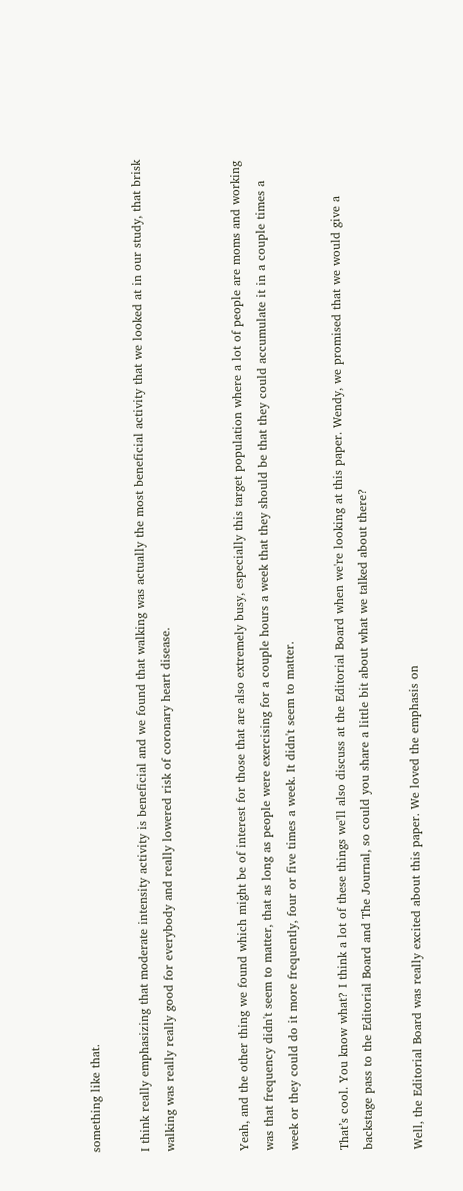something like that.

I think really emphasizing that moderate intensity activity is beneficial and we found that walking was actually the most beneficial activity that we looked at in our study, that brisk walking was really really good for everybody and really lowered risk of coronary heart disease.


Yeah, and the other thing we found which might be of interest for those that are also extremely busy, especially this target population where a lot of people are moms and working was that frequency didn't seem to matter, that as long as people were exercising for a couple hours a week that they should be that they could accumulate it in a couple times a week or they could do it more frequently, four or five times a week. It didn't seem to matter.

That’s cool. You know what? I think a lot of these things we'll also discuss at the Editorial Board when we're looking at this paper. Wendy, we promised that we would give a backstage pass to the Editorial Board and The Journal, so could you share a little bit about what we talked about there?

Well, the Editorial Board was really excited about this paper. We loved the emphasis on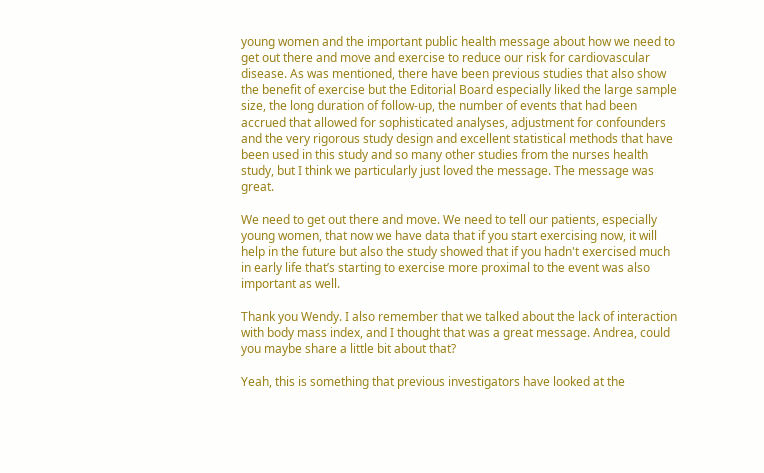young women and the important public health message about how we need to get out there and move and exercise to reduce our risk for cardiovascular disease. As was mentioned, there have been previous studies that also show the benefit of exercise but the Editorial Board especially liked the large sample size, the long duration of follow-up, the number of events that had been accrued that allowed for sophisticated analyses, adjustment for confounders and the very rigorous study design and excellent statistical methods that have been used in this study and so many other studies from the nurses health study, but I think we particularly just loved the message. The message was great.

We need to get out there and move. We need to tell our patients, especially young women, that now we have data that if you start exercising now, it will help in the future but also the study showed that if you hadn't exercised much in early life that’s starting to exercise more proximal to the event was also important as well.

Thank you Wendy. I also remember that we talked about the lack of interaction with body mass index, and I thought that was a great message. Andrea, could you maybe share a little bit about that?

Yeah, this is something that previous investigators have looked at the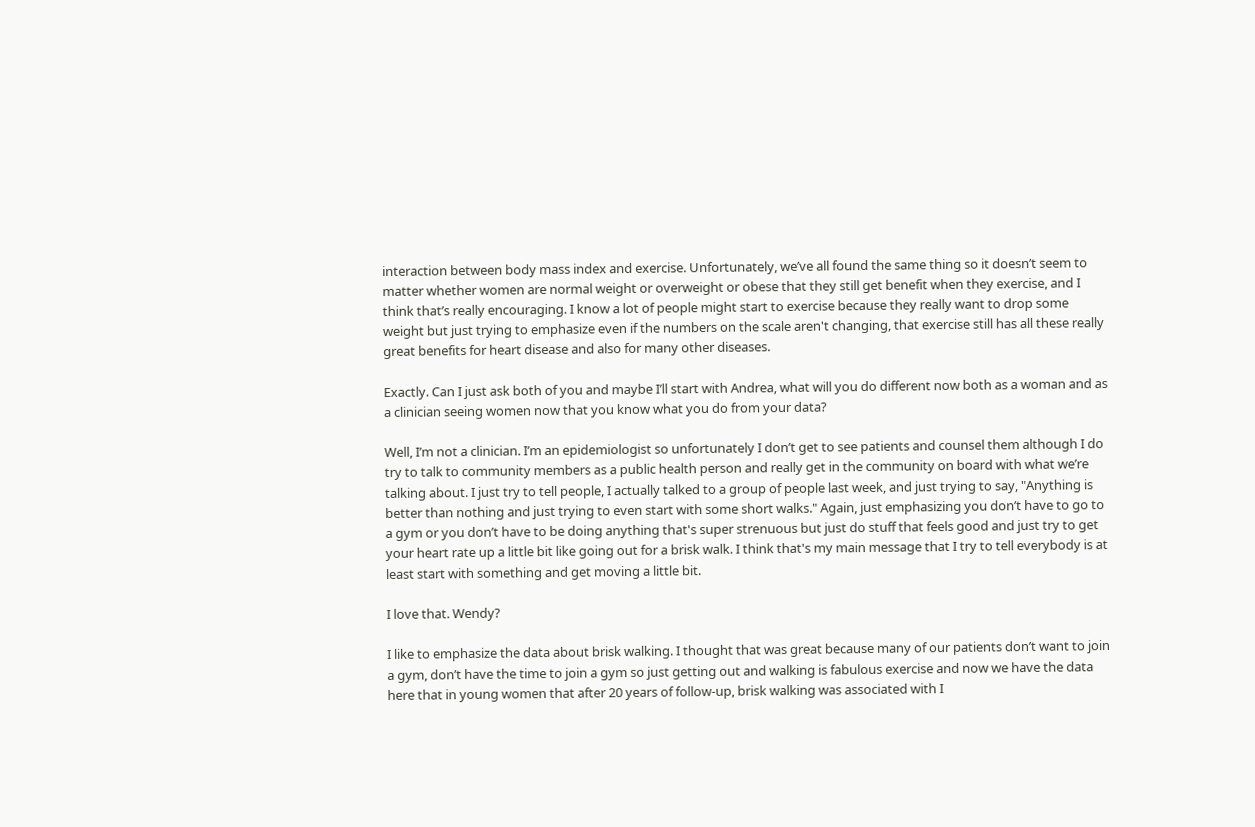interaction between body mass index and exercise. Unfortunately, we’ve all found the same thing so it doesn’t seem to matter whether women are normal weight or overweight or obese that they still get benefit when they exercise, and I think that’s really encouraging. I know a lot of people might start to exercise because they really want to drop some weight but just trying to emphasize even if the numbers on the scale aren't changing, that exercise still has all these really great benefits for heart disease and also for many other diseases.

Exactly. Can I just ask both of you and maybe I’ll start with Andrea, what will you do different now both as a woman and as a clinician seeing women now that you know what you do from your data?

Well, I’m not a clinician. I’m an epidemiologist so unfortunately I don’t get to see patients and counsel them although I do try to talk to community members as a public health person and really get in the community on board with what we’re talking about. I just try to tell people, I actually talked to a group of people last week, and just trying to say, "Anything is better than nothing and just trying to even start with some short walks." Again, just emphasizing you don’t have to go to a gym or you don’t have to be doing anything that's super strenuous but just do stuff that feels good and just try to get your heart rate up a little bit like going out for a brisk walk. I think that's my main message that I try to tell everybody is at least start with something and get moving a little bit.

I love that. Wendy?

I like to emphasize the data about brisk walking. I thought that was great because many of our patients don’t want to join a gym, don’t have the time to join a gym so just getting out and walking is fabulous exercise and now we have the data here that in young women that after 20 years of follow-up, brisk walking was associated with I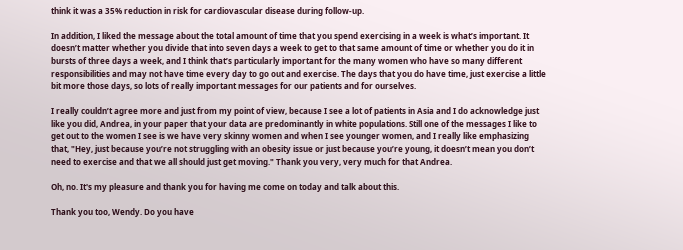think it was a 35% reduction in risk for cardiovascular disease during follow-up.

In addition, I liked the message about the total amount of time that you spend exercising in a week is what’s important. It doesn’t matter whether you divide that into seven days a week to get to that same amount of time or whether you do it in bursts of three days a week, and I think that’s particularly important for the many women who have so many different responsibilities and may not have time every day to go out and exercise. The days that you do have time, just exercise a little bit more those days, so lots of really important messages for our patients and for ourselves.

I really couldn’t agree more and just from my point of view, because I see a lot of patients in Asia and I do acknowledge just like you did, Andrea, in your paper that your data are predominantly in white populations. Still one of the messages I like to get out to the women I see is we have very skinny women and when I see younger women, and I really like emphasizing that, "Hey, just because you’re not struggling with an obesity issue or just because you’re young, it doesn’t mean you don’t need to exercise and that we all should just get moving." Thank you very, very much for that Andrea.

Oh, no. It's my pleasure and thank you for having me come on today and talk about this.

Thank you too, Wendy. Do you have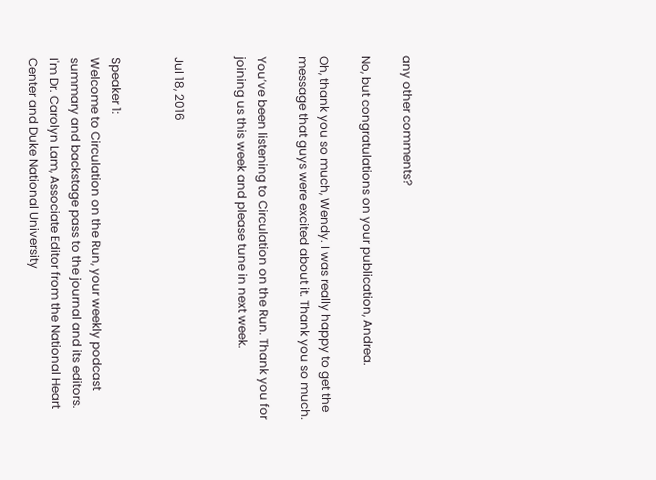any other comments?

No, but congratulations on your publication, Andrea.

Oh, thank you so much, Wendy. I was really happy to get the message that guys were excited about it. Thank you so much.

You’ve been listening to Circulation on the Run. Thank you for joining us this week and please tune in next week.


Jul 18, 2016


Speaker 1:
Welcome to Circulation on the Run, your weekly podcast summary and backstage pass to the journal and its editors. I'm Dr. Carolyn Lam, Associate Editor from the National Heart Center and Duke National University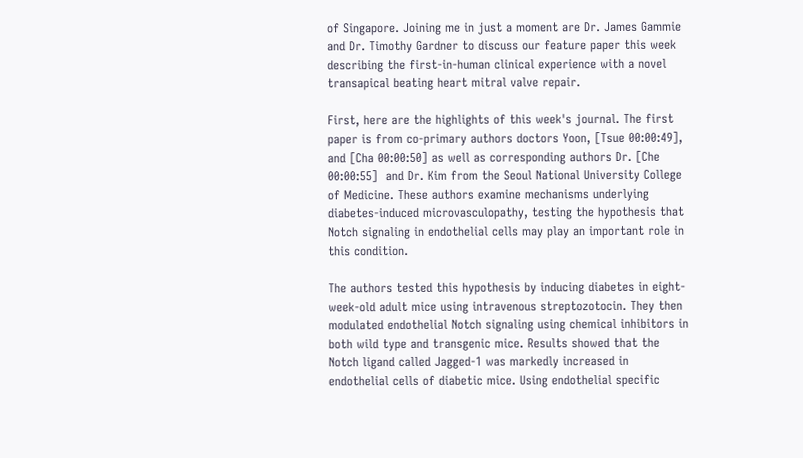of Singapore. Joining me in just a moment are Dr. James Gammie and Dr. Timothy Gardner to discuss our feature paper this week describing the first-in-human clinical experience with a novel transapical beating heart mitral valve repair.

First, here are the highlights of this week's journal. The first paper is from co-primary authors doctors Yoon, [Tsue 00:00:49], and [Cha 00:00:50] as well as corresponding authors Dr. [Che 00:00:55]  and Dr. Kim from the Seoul National University College of Medicine. These authors examine mechanisms underlying diabetes-induced microvasculopathy, testing the hypothesis that Notch signaling in endothelial cells may play an important role in this condition.

The authors tested this hypothesis by inducing diabetes in eight-week-old adult mice using intravenous streptozotocin. They then modulated endothelial Notch signaling using chemical inhibitors in both wild type and transgenic mice. Results showed that the Notch ligand called Jagged-1 was markedly increased in endothelial cells of diabetic mice. Using endothelial specific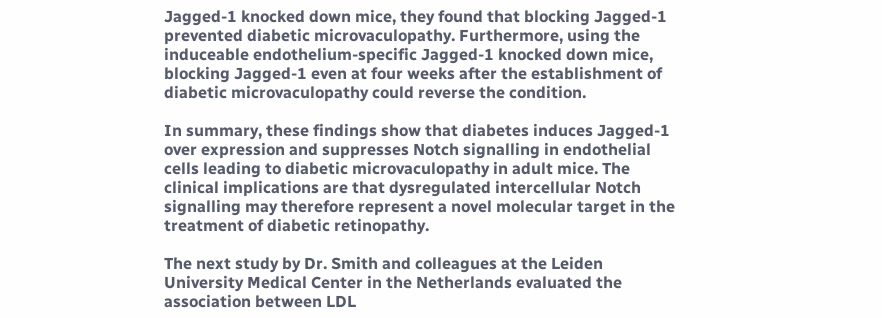Jagged-1 knocked down mice, they found that blocking Jagged-1 prevented diabetic microvaculopathy. Furthermore, using the induceable endothelium-specific Jagged-1 knocked down mice, blocking Jagged-1 even at four weeks after the establishment of diabetic microvaculopathy could reverse the condition.

In summary, these findings show that diabetes induces Jagged-1 over expression and suppresses Notch signalling in endothelial cells leading to diabetic microvaculopathy in adult mice. The clinical implications are that dysregulated intercellular Notch signalling may therefore represent a novel molecular target in the treatment of diabetic retinopathy.

The next study by Dr. Smith and colleagues at the Leiden University Medical Center in the Netherlands evaluated the association between LDL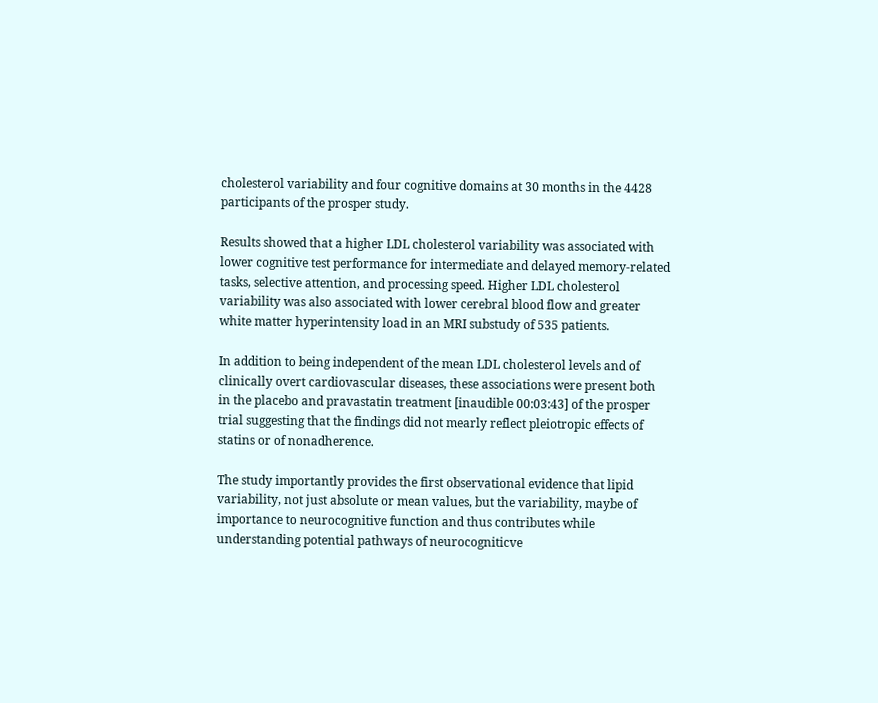cholesterol variability and four cognitive domains at 30 months in the 4428 participants of the prosper study.

Results showed that a higher LDL cholesterol variability was associated with lower cognitive test performance for intermediate and delayed memory-related tasks, selective attention, and processing speed. Higher LDL cholesterol variability was also associated with lower cerebral blood flow and greater white matter hyperintensity load in an MRI substudy of 535 patients.

In addition to being independent of the mean LDL cholesterol levels and of clinically overt cardiovascular diseases, these associations were present both in the placebo and pravastatin treatment [inaudible 00:03:43] of the prosper trial suggesting that the findings did not mearly reflect pleiotropic effects of statins or of nonadherence.

The study importantly provides the first observational evidence that lipid variability, not just absolute or mean values, but the variability, maybe of importance to neurocognitive function and thus contributes while understanding potential pathways of neurocogniticve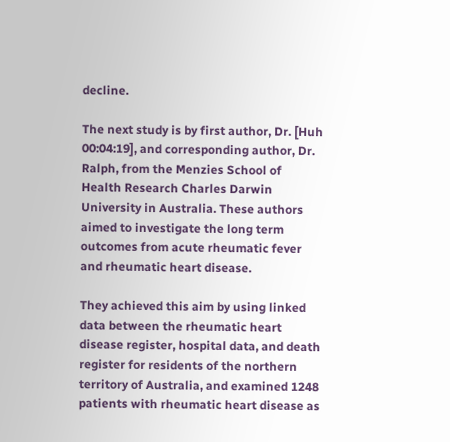decline.

The next study is by first author, Dr. [Huh 00:04:19], and corresponding author, Dr. Ralph, from the Menzies School of Health Research Charles Darwin University in Australia. These authors aimed to investigate the long term outcomes from acute rheumatic fever and rheumatic heart disease.

They achieved this aim by using linked data between the rheumatic heart disease register, hospital data, and death register for residents of the northern territory of Australia, and examined 1248 patients with rheumatic heart disease as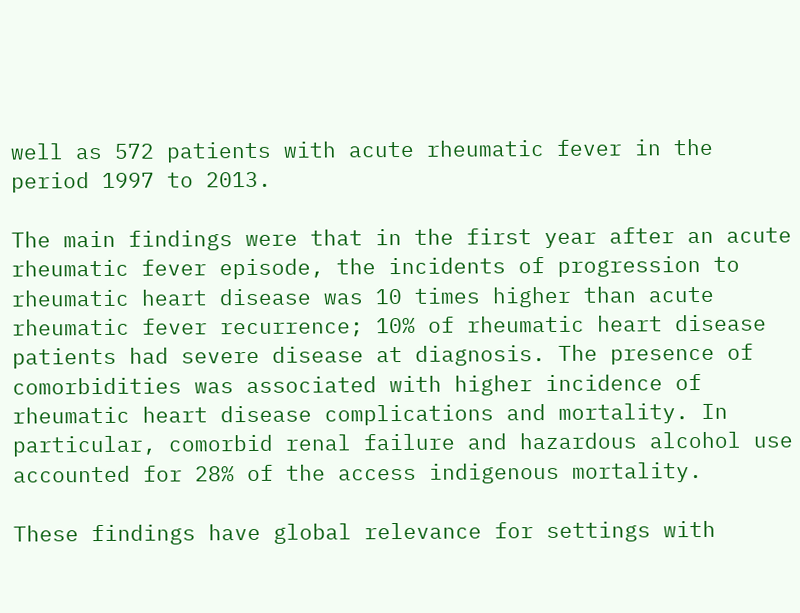well as 572 patients with acute rheumatic fever in the period 1997 to 2013.

The main findings were that in the first year after an acute rheumatic fever episode, the incidents of progression to rheumatic heart disease was 10 times higher than acute rheumatic fever recurrence; 10% of rheumatic heart disease patients had severe disease at diagnosis. The presence of comorbidities was associated with higher incidence of rheumatic heart disease complications and mortality. In particular, comorbid renal failure and hazardous alcohol use accounted for 28% of the access indigenous mortality.

These findings have global relevance for settings with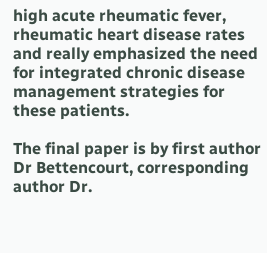high acute rheumatic fever, rheumatic heart disease rates and really emphasized the need for integrated chronic disease management strategies for these patients.

The final paper is by first author Dr Bettencourt, corresponding author Dr.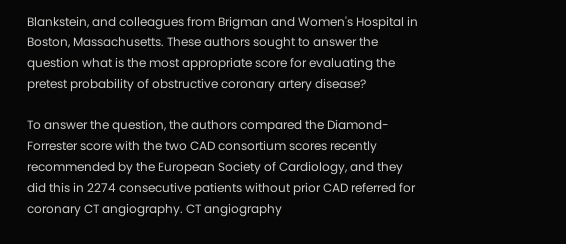Blankstein, and colleagues from Brigman and Women's Hospital in Boston, Massachusetts. These authors sought to answer the question what is the most appropriate score for evaluating the pretest probability of obstructive coronary artery disease?

To answer the question, the authors compared the Diamond-Forrester score with the two CAD consortium scores recently recommended by the European Society of Cardiology, and they did this in 2274 consecutive patients without prior CAD referred for coronary CT angiography. CT angiography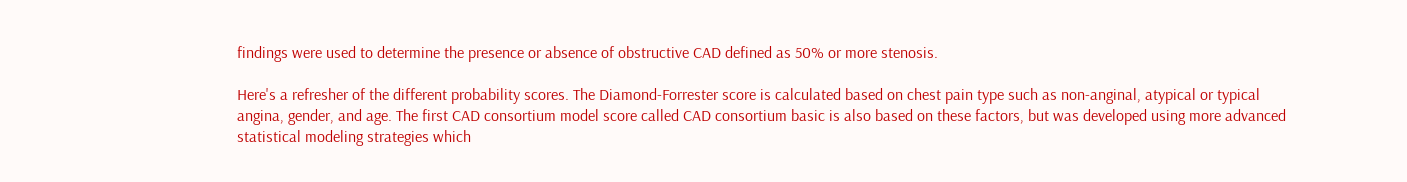findings were used to determine the presence or absence of obstructive CAD defined as 50% or more stenosis.

Here's a refresher of the different probability scores. The Diamond-Forrester score is calculated based on chest pain type such as non-anginal, atypical or typical angina, gender, and age. The first CAD consortium model score called CAD consortium basic is also based on these factors, but was developed using more advanced statistical modeling strategies which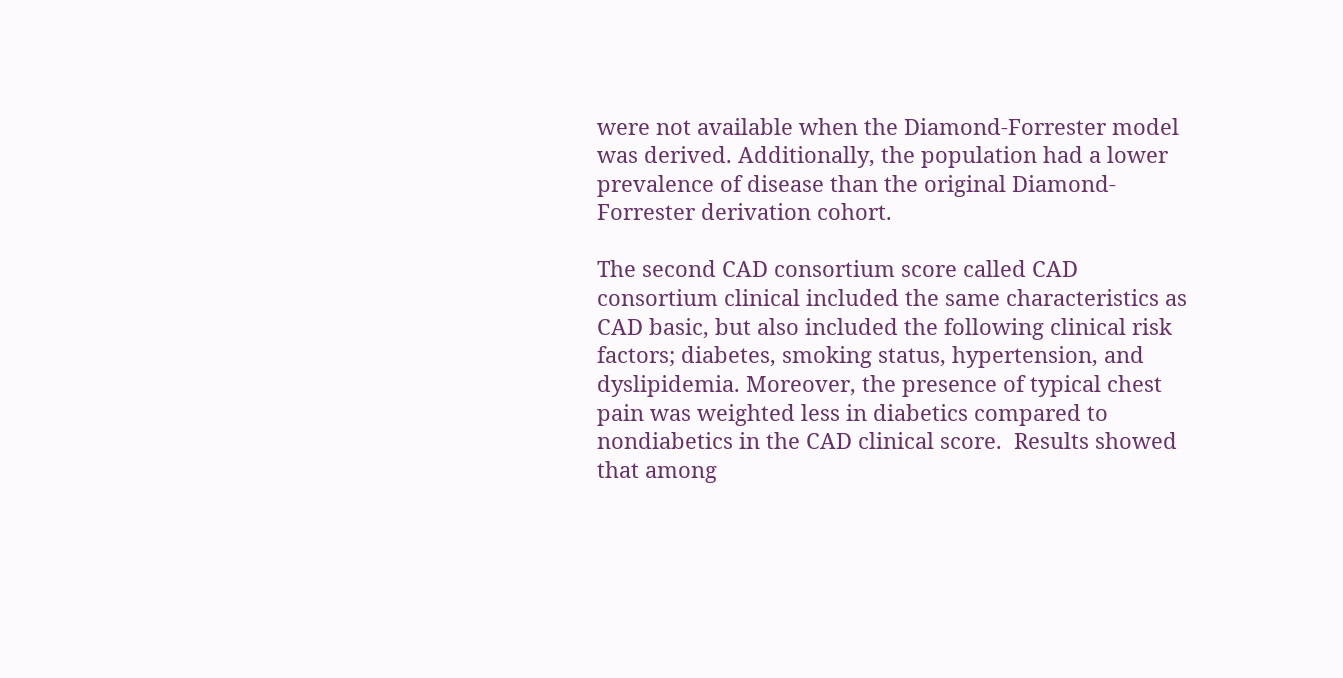were not available when the Diamond-Forrester model was derived. Additionally, the population had a lower prevalence of disease than the original Diamond-Forrester derivation cohort.

The second CAD consortium score called CAD consortium clinical included the same characteristics as CAD basic, but also included the following clinical risk factors; diabetes, smoking status, hypertension, and dyslipidemia. Moreover, the presence of typical chest pain was weighted less in diabetics compared to nondiabetics in the CAD clinical score.  Results showed that among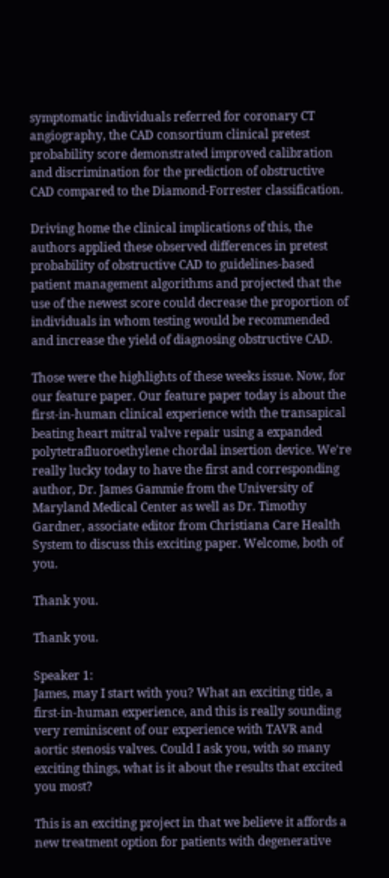symptomatic individuals referred for coronary CT angiography, the CAD consortium clinical pretest probability score demonstrated improved calibration and discrimination for the prediction of obstructive CAD compared to the Diamond-Forrester classification.

Driving home the clinical implications of this, the authors applied these observed differences in pretest probability of obstructive CAD to guidelines-based patient management algorithms and projected that the use of the newest score could decrease the proportion of individuals in whom testing would be recommended and increase the yield of diagnosing obstructive CAD.

Those were the highlights of these weeks issue. Now, for our feature paper. Our feature paper today is about the first-in-human clinical experience with the transapical beating heart mitral valve repair using a expanded polytetrafluoroethylene chordal insertion device. We're really lucky today to have the first and corresponding author, Dr. James Gammie from the University of Maryland Medical Center as well as Dr. Timothy Gardner, associate editor from Christiana Care Health System to discuss this exciting paper. Welcome, both of you.

Thank you.

Thank you.

Speaker 1:
James, may I start with you? What an exciting title, a first-in-human experience, and this is really sounding very reminiscent of our experience with TAVR and aortic stenosis valves. Could I ask you, with so many exciting things, what is it about the results that excited you most?

This is an exciting project in that we believe it affords a new treatment option for patients with degenerative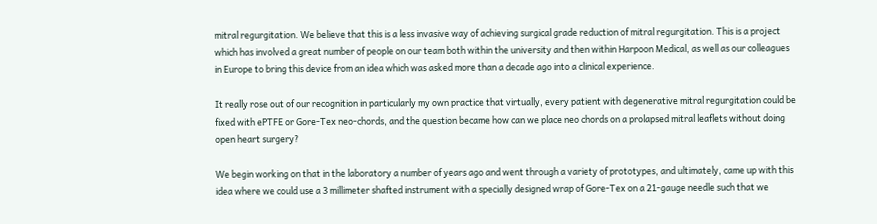mitral regurgitation. We believe that this is a less invasive way of achieving surgical grade reduction of mitral regurgitation. This is a project which has involved a great number of people on our team both within the university and then within Harpoon Medical, as well as our colleagues in Europe to bring this device from an idea which was asked more than a decade ago into a clinical experience.

It really rose out of our recognition in particularly my own practice that virtually, every patient with degenerative mitral regurgitation could be fixed with ePTFE or Gore-Tex neo-chords, and the question became how can we place neo chords on a prolapsed mitral leaflets without doing open heart surgery?

We begin working on that in the laboratory a number of years ago and went through a variety of prototypes, and ultimately, came up with this idea where we could use a 3 millimeter shafted instrument with a specially designed wrap of Gore-Tex on a 21-gauge needle such that we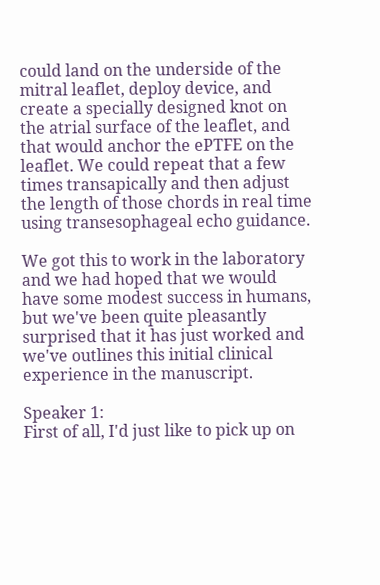could land on the underside of the mitral leaflet, deploy device, and create a specially designed knot on the atrial surface of the leaflet, and that would anchor the ePTFE on the leaflet. We could repeat that a few times transapically and then adjust the length of those chords in real time using transesophageal echo guidance.

We got this to work in the laboratory and we had hoped that we would have some modest success in humans, but we've been quite pleasantly surprised that it has just worked and we've outlines this initial clinical experience in the manuscript.

Speaker 1:
First of all, I'd just like to pick up on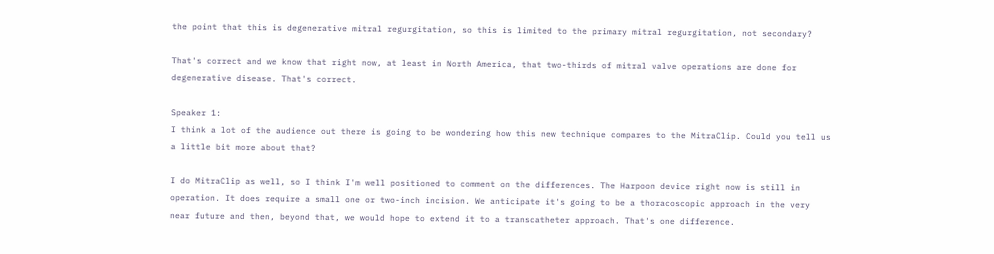the point that this is degenerative mitral regurgitation, so this is limited to the primary mitral regurgitation, not secondary?

That's correct and we know that right now, at least in North America, that two-thirds of mitral valve operations are done for degenerative disease. That's correct.

Speaker 1:
I think a lot of the audience out there is going to be wondering how this new technique compares to the MitraClip. Could you tell us a little bit more about that?

I do MitraClip as well, so I think I'm well positioned to comment on the differences. The Harpoon device right now is still in operation. It does require a small one or two-inch incision. We anticipate it's going to be a thoracoscopic approach in the very near future and then, beyond that, we would hope to extend it to a transcatheter approach. That's one difference.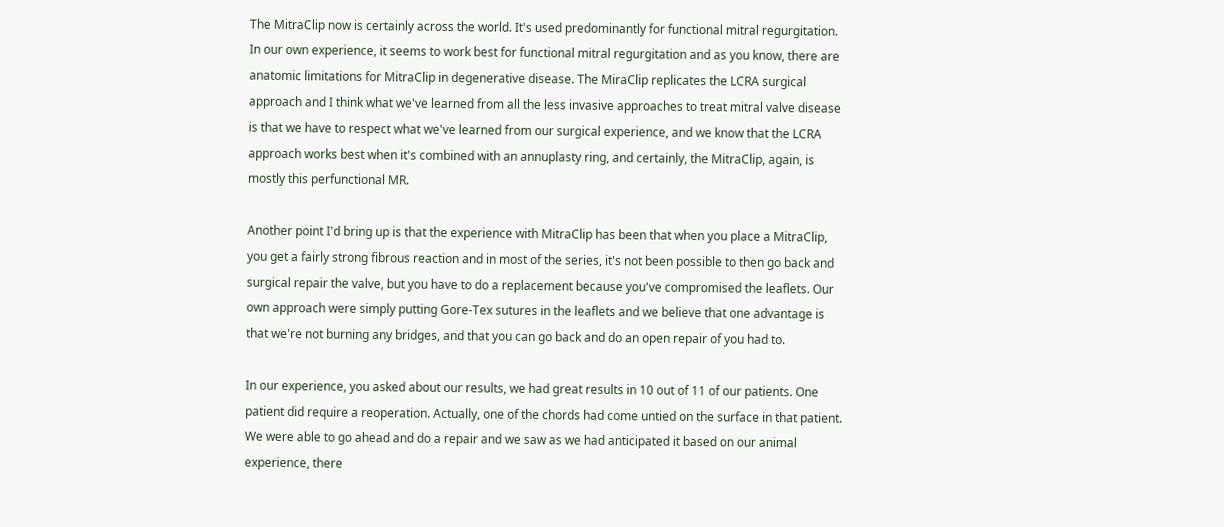The MitraClip now is certainly across the world. It's used predominantly for functional mitral regurgitation. In our own experience, it seems to work best for functional mitral regurgitation and as you know, there are anatomic limitations for MitraClip in degenerative disease. The MiraClip replicates the LCRA surgical approach and I think what we've learned from all the less invasive approaches to treat mitral valve disease is that we have to respect what we've learned from our surgical experience, and we know that the LCRA approach works best when it's combined with an annuplasty ring, and certainly, the MitraClip, again, is mostly this perfunctional MR.

Another point I'd bring up is that the experience with MitraClip has been that when you place a MitraClip, you get a fairly strong fibrous reaction and in most of the series, it's not been possible to then go back and surgical repair the valve, but you have to do a replacement because you've compromised the leaflets. Our own approach were simply putting Gore-Tex sutures in the leaflets and we believe that one advantage is that we're not burning any bridges, and that you can go back and do an open repair of you had to.

In our experience, you asked about our results, we had great results in 10 out of 11 of our patients. One patient did require a reoperation. Actually, one of the chords had come untied on the surface in that patient. We were able to go ahead and do a repair and we saw as we had anticipated it based on our animal experience, there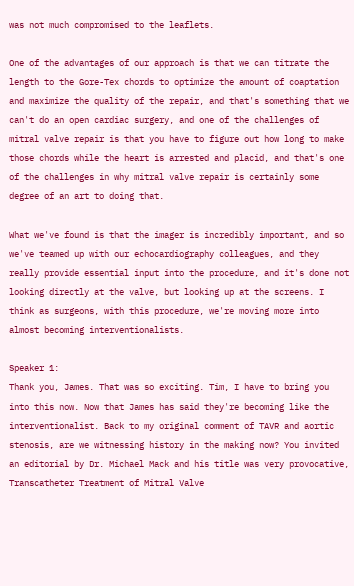was not much compromised to the leaflets.

One of the advantages of our approach is that we can titrate the length to the Gore-Tex chords to optimize the amount of coaptation and maximize the quality of the repair, and that's something that we can't do an open cardiac surgery, and one of the challenges of mitral valve repair is that you have to figure out how long to make those chords while the heart is arrested and placid, and that's one of the challenges in why mitral valve repair is certainly some degree of an art to doing that.

What we've found is that the imager is incredibly important, and so we've teamed up with our echocardiography colleagues, and they really provide essential input into the procedure, and it's done not looking directly at the valve, but looking up at the screens. I think as surgeons, with this procedure, we're moving more into almost becoming interventionalists.

Speaker 1:
Thank you, James. That was so exciting. Tim, I have to bring you into this now. Now that James has said they're becoming like the interventionalist. Back to my original comment of TAVR and aortic stenosis, are we witnessing history in the making now? You invited an editorial by Dr. Michael Mack and his title was very provocative, Transcatheter Treatment of Mitral Valve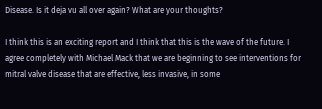Disease. Is it deja vu all over again? What are your thoughts?

I think this is an exciting report and I think that this is the wave of the future. I agree completely with Michael Mack that we are beginning to see interventions for mitral valve disease that are effective, less invasive, in some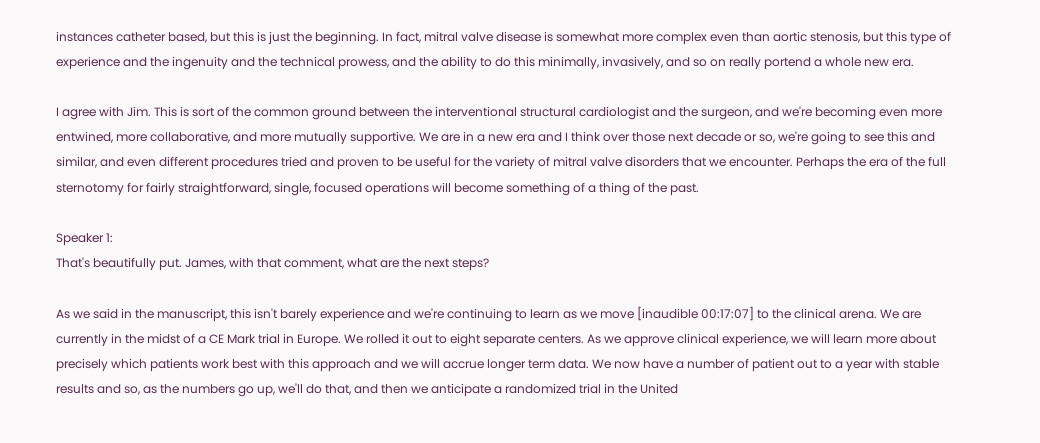instances catheter based, but this is just the beginning. In fact, mitral valve disease is somewhat more complex even than aortic stenosis, but this type of experience and the ingenuity and the technical prowess, and the ability to do this minimally, invasively, and so on really portend a whole new era.

I agree with Jim. This is sort of the common ground between the interventional structural cardiologist and the surgeon, and we're becoming even more entwined, more collaborative, and more mutually supportive. We are in a new era and I think over those next decade or so, we're going to see this and similar, and even different procedures tried and proven to be useful for the variety of mitral valve disorders that we encounter. Perhaps the era of the full sternotomy for fairly straightforward, single, focused operations will become something of a thing of the past.

Speaker 1:
That's beautifully put. James, with that comment, what are the next steps?

As we said in the manuscript, this isn't barely experience and we're continuing to learn as we move [inaudible 00:17:07] to the clinical arena. We are currently in the midst of a CE Mark trial in Europe. We rolled it out to eight separate centers. As we approve clinical experience, we will learn more about precisely which patients work best with this approach and we will accrue longer term data. We now have a number of patient out to a year with stable results and so, as the numbers go up, we'll do that, and then we anticipate a randomized trial in the United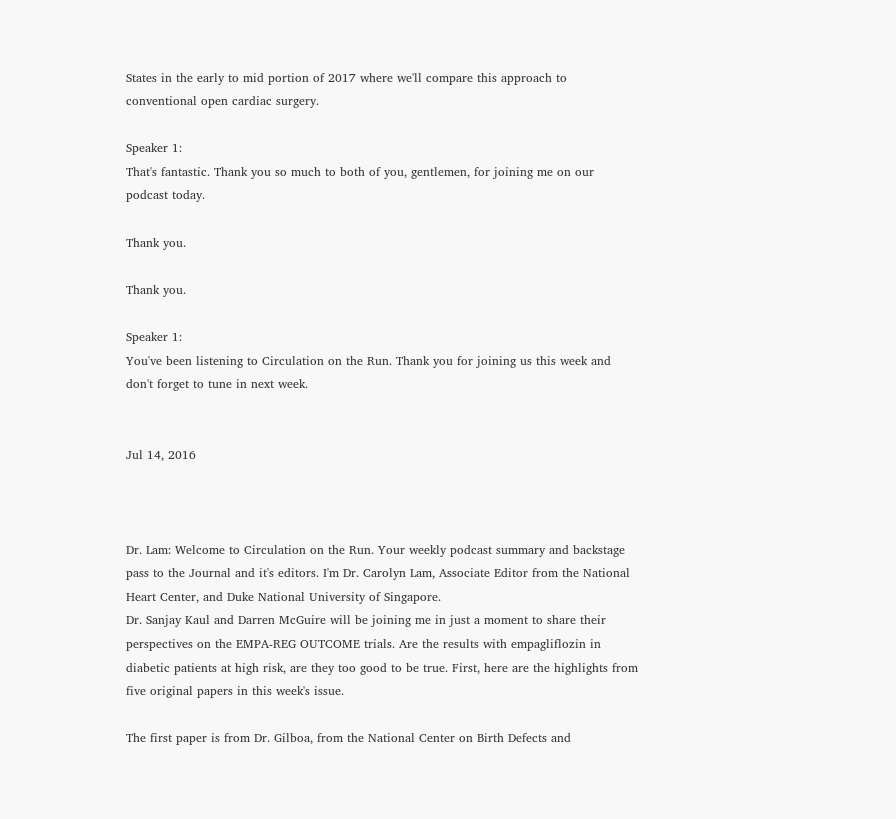States in the early to mid portion of 2017 where we'll compare this approach to conventional open cardiac surgery.

Speaker 1:
That's fantastic. Thank you so much to both of you, gentlemen, for joining me on our podcast today.

Thank you.

Thank you.

Speaker 1:
You've been listening to Circulation on the Run. Thank you for joining us this week and don't forget to tune in next week.


Jul 14, 2016



Dr. Lam: Welcome to Circulation on the Run. Your weekly podcast summary and backstage pass to the Journal and it's editors. I'm Dr. Carolyn Lam, Associate Editor from the National Heart Center, and Duke National University of Singapore.
Dr. Sanjay Kaul and Darren McGuire will be joining me in just a moment to share their perspectives on the EMPA-REG OUTCOME trials. Are the results with empagliflozin in diabetic patients at high risk, are they too good to be true. First, here are the highlights from five original papers in this week's issue.

The first paper is from Dr. Gilboa, from the National Center on Birth Defects and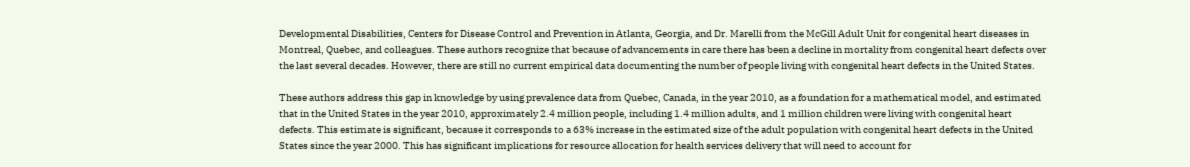Developmental Disabilities, Centers for Disease Control and Prevention in Atlanta, Georgia, and Dr. Marelli from the McGill Adult Unit for congenital heart diseases in Montreal, Quebec, and colleagues. These authors recognize that because of advancements in care there has been a decline in mortality from congenital heart defects over the last several decades. However, there are still no current empirical data documenting the number of people living with congenital heart defects in the United States.

These authors address this gap in knowledge by using prevalence data from Quebec, Canada, in the year 2010, as a foundation for a mathematical model, and estimated that in the United States in the year 2010, approximately 2.4 million people, including 1.4 million adults, and 1 million children were living with congenital heart defects. This estimate is significant, because it corresponds to a 63% increase in the estimated size of the adult population with congenital heart defects in the United States since the year 2000. This has significant implications for resource allocation for health services delivery that will need to account for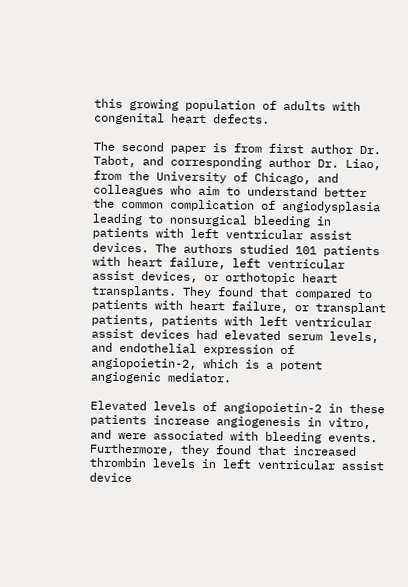this growing population of adults with congenital heart defects.

The second paper is from first author Dr. Tabot, and corresponding author Dr. Liao, from the University of Chicago, and colleagues who aim to understand better the common complication of angiodysplasia leading to nonsurgical bleeding in patients with left ventricular assist devices. The authors studied 101 patients with heart failure, left ventricular assist devices, or orthotopic heart transplants. They found that compared to patients with heart failure, or transplant patients, patients with left ventricular assist devices had elevated serum levels, and endothelial expression of angiopoietin-2, which is a potent angiogenic mediator.

Elevated levels of angiopoietin-2 in these patients increase angiogenesis in vitro, and were associated with bleeding events. Furthermore, they found that increased thrombin levels in left ventricular assist device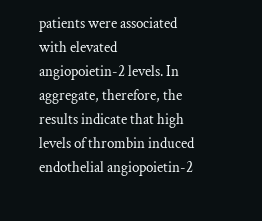patients were associated with elevated angiopoietin-2 levels. In aggregate, therefore, the results indicate that high levels of thrombin induced endothelial angiopoietin-2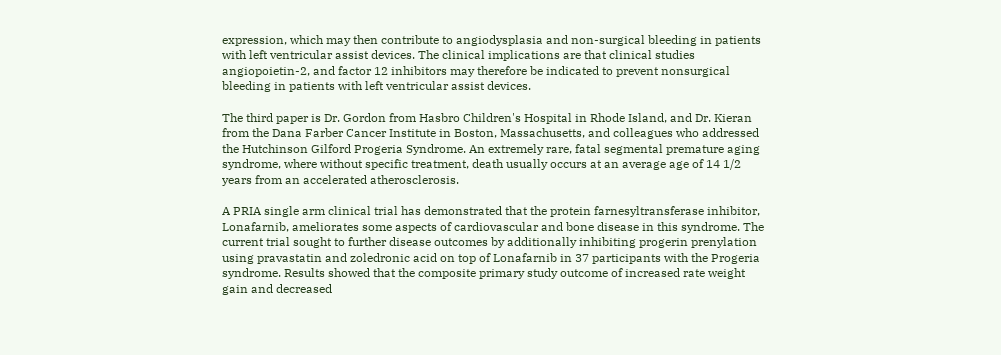expression, which may then contribute to angiodysplasia and non-surgical bleeding in patients with left ventricular assist devices. The clinical implications are that clinical studies angiopoietin-2, and factor 12 inhibitors may therefore be indicated to prevent nonsurgical bleeding in patients with left ventricular assist devices.

The third paper is Dr. Gordon from Hasbro Children's Hospital in Rhode Island, and Dr. Kieran from the Dana Farber Cancer Institute in Boston, Massachusetts, and colleagues who addressed the Hutchinson Gilford Progeria Syndrome. An extremely rare, fatal segmental premature aging syndrome, where without specific treatment, death usually occurs at an average age of 14 1/2 years from an accelerated atherosclerosis.

A PRIA single arm clinical trial has demonstrated that the protein farnesyltransferase inhibitor, Lonafarnib, ameliorates some aspects of cardiovascular and bone disease in this syndrome. The current trial sought to further disease outcomes by additionally inhibiting progerin prenylation using pravastatin and zoledronic acid on top of Lonafarnib in 37 participants with the Progeria syndrome. Results showed that the composite primary study outcome of increased rate weight gain and decreased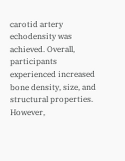carotid artery echodensity was achieved. Overall, participants experienced increased bone density, size, and structural properties. However,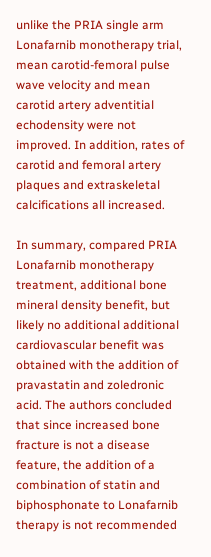unlike the PRIA single arm Lonafarnib monotherapy trial, mean carotid-femoral pulse wave velocity and mean carotid artery adventitial echodensity were not improved. In addition, rates of carotid and femoral artery plaques and extraskeletal calcifications all increased.

In summary, compared PRIA Lonafarnib monotherapy treatment, additional bone mineral density benefit, but likely no additional additional cardiovascular benefit was obtained with the addition of pravastatin and zoledronic acid. The authors concluded that since increased bone fracture is not a disease feature, the addition of a combination of statin and biphosphonate to Lonafarnib therapy is not recommended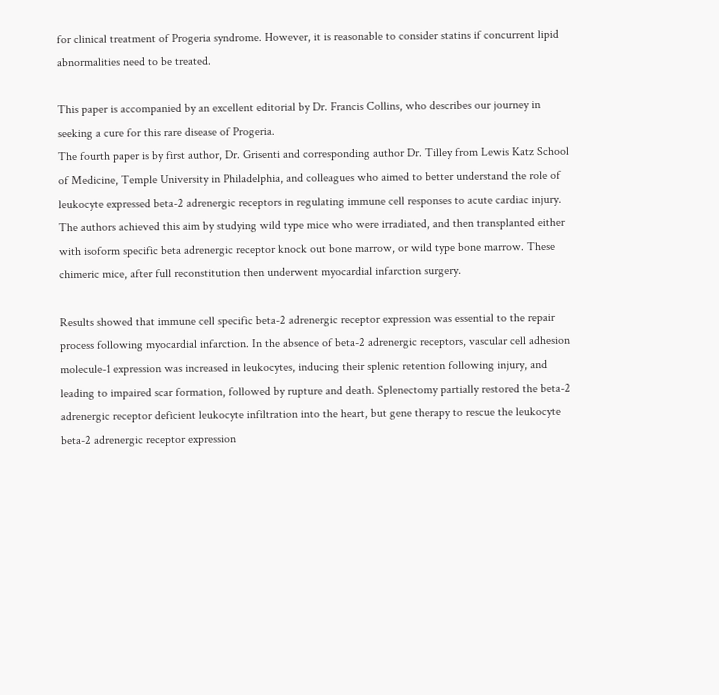for clinical treatment of Progeria syndrome. However, it is reasonable to consider statins if concurrent lipid abnormalities need to be treated.

This paper is accompanied by an excellent editorial by Dr. Francis Collins, who describes our journey in seeking a cure for this rare disease of Progeria.
The fourth paper is by first author, Dr. Grisenti and corresponding author Dr. Tilley from Lewis Katz School of Medicine, Temple University in Philadelphia, and colleagues who aimed to better understand the role of leukocyte expressed beta-2 adrenergic receptors in regulating immune cell responses to acute cardiac injury. The authors achieved this aim by studying wild type mice who were irradiated, and then transplanted either with isoform specific beta adrenergic receptor knock out bone marrow, or wild type bone marrow. These chimeric mice, after full reconstitution then underwent myocardial infarction surgery.

Results showed that immune cell specific beta-2 adrenergic receptor expression was essential to the repair process following myocardial infarction. In the absence of beta-2 adrenergic receptors, vascular cell adhesion molecule-1 expression was increased in leukocytes, inducing their splenic retention following injury, and leading to impaired scar formation, followed by rupture and death. Splenectomy partially restored the beta-2 adrenergic receptor deficient leukocyte infiltration into the heart, but gene therapy to rescue the leukocyte beta-2 adrenergic receptor expression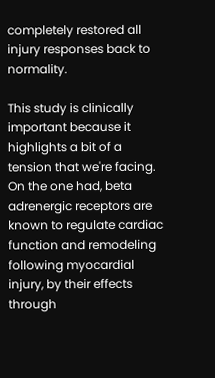completely restored all injury responses back to normality.

This study is clinically important because it highlights a bit of a tension that we're facing. On the one had, beta adrenergic receptors are known to regulate cardiac function and remodeling following myocardial injury, by their effects through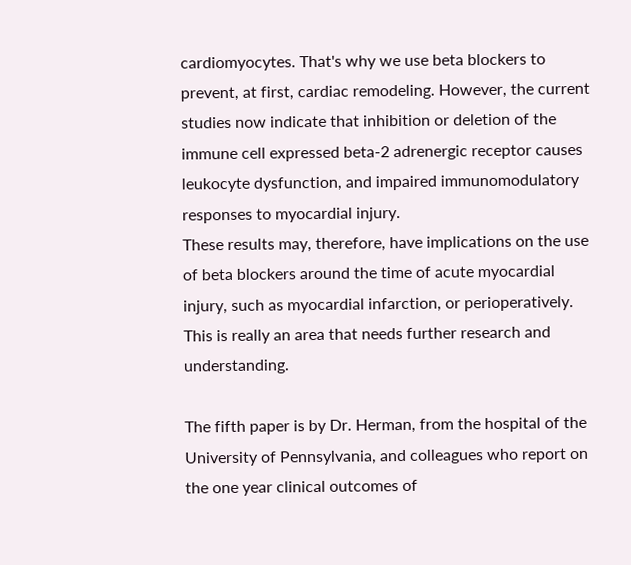cardiomyocytes. That's why we use beta blockers to prevent, at first, cardiac remodeling. However, the current studies now indicate that inhibition or deletion of the immune cell expressed beta-2 adrenergic receptor causes leukocyte dysfunction, and impaired immunomodulatory responses to myocardial injury.
These results may, therefore, have implications on the use of beta blockers around the time of acute myocardial injury, such as myocardial infarction, or perioperatively. This is really an area that needs further research and understanding.

The fifth paper is by Dr. Herman, from the hospital of the University of Pennsylvania, and colleagues who report on the one year clinical outcomes of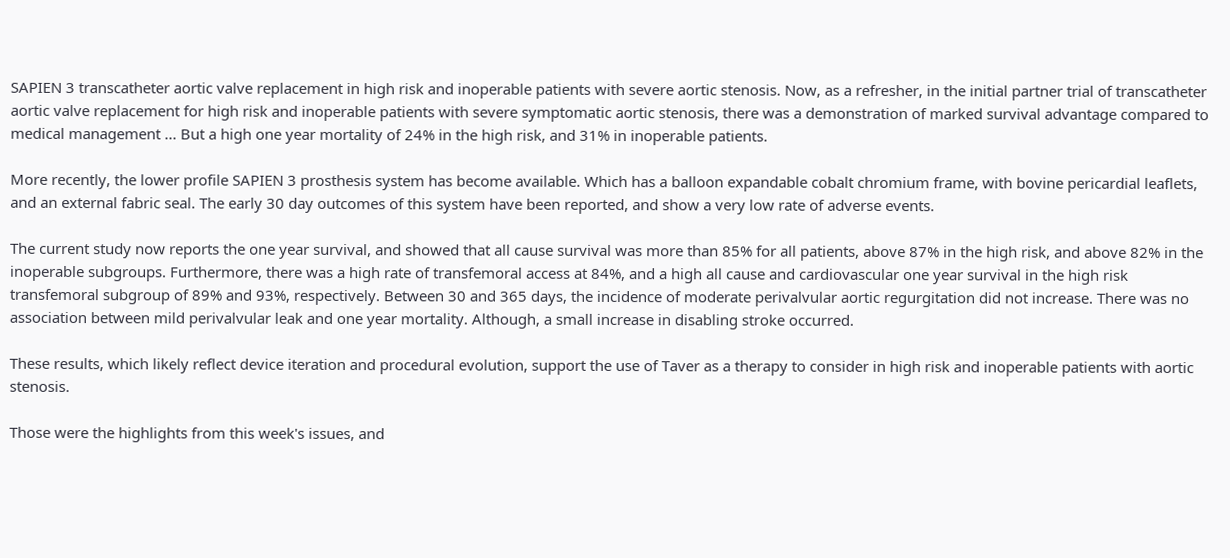SAPIEN 3 transcatheter aortic valve replacement in high risk and inoperable patients with severe aortic stenosis. Now, as a refresher, in the initial partner trial of transcatheter aortic valve replacement for high risk and inoperable patients with severe symptomatic aortic stenosis, there was a demonstration of marked survival advantage compared to medical management ... But a high one year mortality of 24% in the high risk, and 31% in inoperable patients.

More recently, the lower profile SAPIEN 3 prosthesis system has become available. Which has a balloon expandable cobalt chromium frame, with bovine pericardial leaflets, and an external fabric seal. The early 30 day outcomes of this system have been reported, and show a very low rate of adverse events.

The current study now reports the one year survival, and showed that all cause survival was more than 85% for all patients, above 87% in the high risk, and above 82% in the inoperable subgroups. Furthermore, there was a high rate of transfemoral access at 84%, and a high all cause and cardiovascular one year survival in the high risk transfemoral subgroup of 89% and 93%, respectively. Between 30 and 365 days, the incidence of moderate perivalvular aortic regurgitation did not increase. There was no association between mild perivalvular leak and one year mortality. Although, a small increase in disabling stroke occurred.

These results, which likely reflect device iteration and procedural evolution, support the use of Taver as a therapy to consider in high risk and inoperable patients with aortic stenosis.

Those were the highlights from this week's issues, and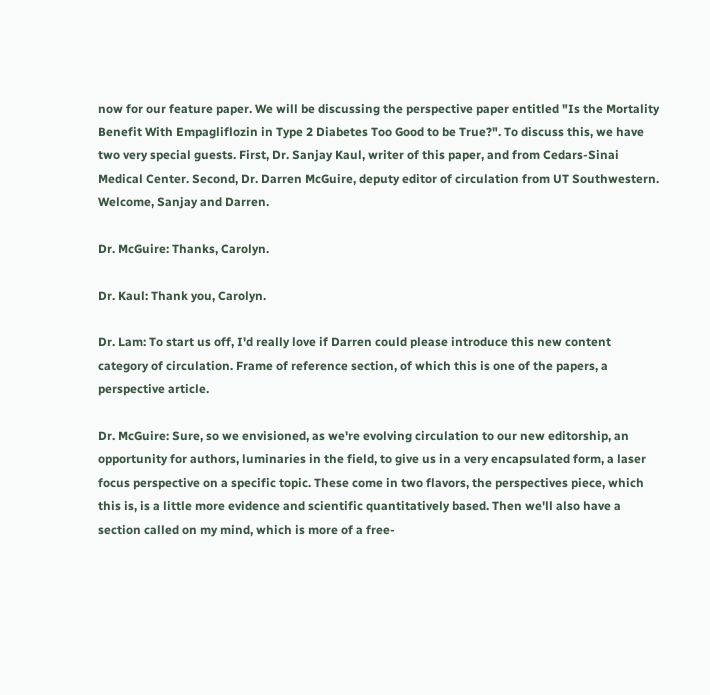now for our feature paper. We will be discussing the perspective paper entitled "Is the Mortality Benefit With Empagliflozin in Type 2 Diabetes Too Good to be True?". To discuss this, we have two very special guests. First, Dr. Sanjay Kaul, writer of this paper, and from Cedars-Sinai Medical Center. Second, Dr. Darren McGuire, deputy editor of circulation from UT Southwestern. Welcome, Sanjay and Darren.

Dr. McGuire: Thanks, Carolyn.

Dr. Kaul: Thank you, Carolyn.

Dr. Lam: To start us off, I'd really love if Darren could please introduce this new content category of circulation. Frame of reference section, of which this is one of the papers, a perspective article.

Dr. McGuire: Sure, so we envisioned, as we're evolving circulation to our new editorship, an opportunity for authors, luminaries in the field, to give us in a very encapsulated form, a laser focus perspective on a specific topic. These come in two flavors, the perspectives piece, which this is, is a little more evidence and scientific quantitatively based. Then we'll also have a section called on my mind, which is more of a free-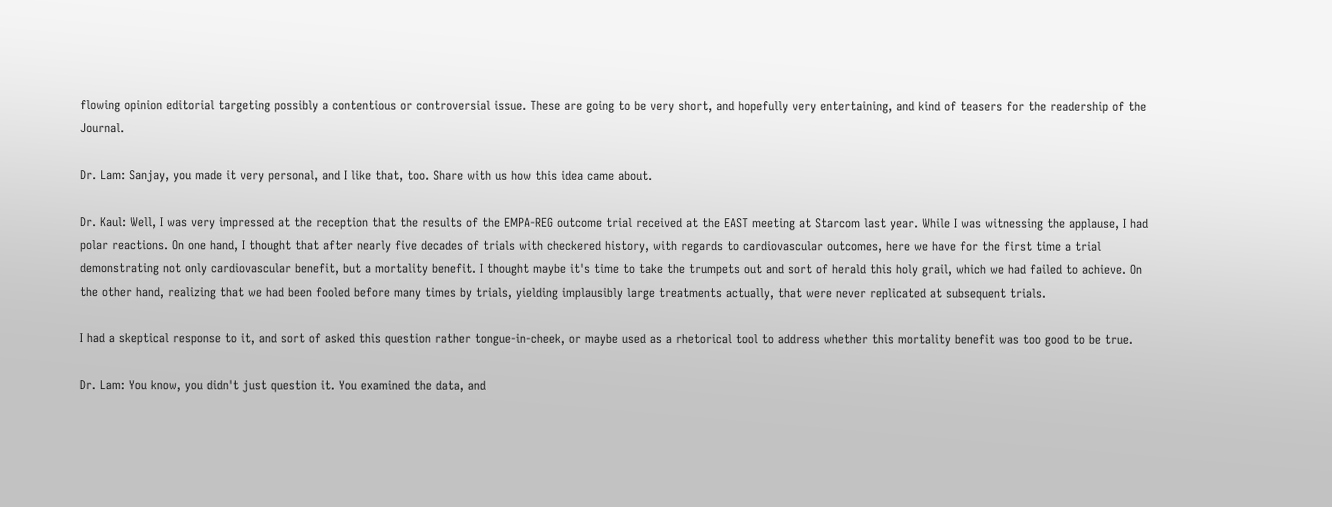flowing opinion editorial targeting possibly a contentious or controversial issue. These are going to be very short, and hopefully very entertaining, and kind of teasers for the readership of the Journal.

Dr. Lam: Sanjay, you made it very personal, and I like that, too. Share with us how this idea came about.

Dr. Kaul: Well, I was very impressed at the reception that the results of the EMPA-REG outcome trial received at the EAST meeting at Starcom last year. While I was witnessing the applause, I had polar reactions. On one hand, I thought that after nearly five decades of trials with checkered history, with regards to cardiovascular outcomes, here we have for the first time a trial demonstrating not only cardiovascular benefit, but a mortality benefit. I thought maybe it's time to take the trumpets out and sort of herald this holy grail, which we had failed to achieve. On the other hand, realizing that we had been fooled before many times by trials, yielding implausibly large treatments actually, that were never replicated at subsequent trials.

I had a skeptical response to it, and sort of asked this question rather tongue-in-cheek, or maybe used as a rhetorical tool to address whether this mortality benefit was too good to be true.

Dr. Lam: You know, you didn't just question it. You examined the data, and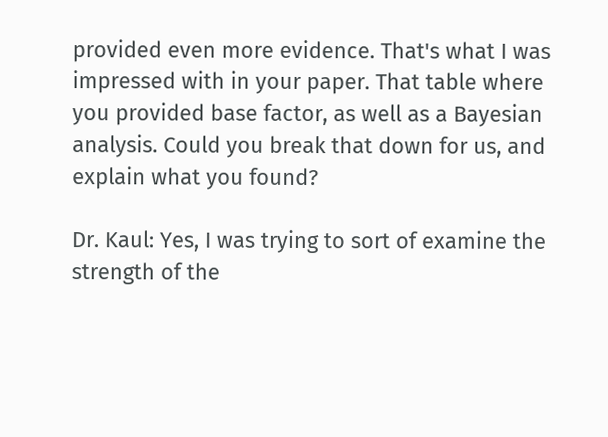provided even more evidence. That's what I was impressed with in your paper. That table where you provided base factor, as well as a Bayesian analysis. Could you break that down for us, and explain what you found?

Dr. Kaul: Yes, I was trying to sort of examine the strength of the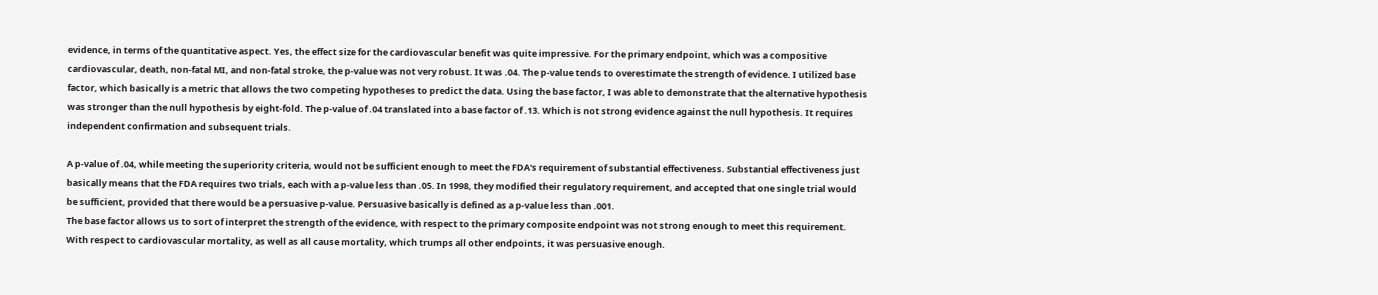evidence, in terms of the quantitative aspect. Yes, the effect size for the cardiovascular benefit was quite impressive. For the primary endpoint, which was a compositive cardiovascular, death, non-fatal MI, and non-fatal stroke, the p-value was not very robust. It was .04. The p-value tends to overestimate the strength of evidence. I utilized base factor, which basically is a metric that allows the two competing hypotheses to predict the data. Using the base factor, I was able to demonstrate that the alternative hypothesis was stronger than the null hypothesis by eight-fold. The p-value of .04 translated into a base factor of .13. Which is not strong evidence against the null hypothesis. It requires independent confirmation and subsequent trials.

A p-value of .04, while meeting the superiority criteria, would not be sufficient enough to meet the FDA's requirement of substantial effectiveness. Substantial effectiveness just basically means that the FDA requires two trials, each with a p-value less than .05. In 1998, they modified their regulatory requirement, and accepted that one single trial would be sufficient, provided that there would be a persuasive p-value. Persuasive basically is defined as a p-value less than .001.
The base factor allows us to sort of interpret the strength of the evidence, with respect to the primary composite endpoint was not strong enough to meet this requirement. With respect to cardiovascular mortality, as well as all cause mortality, which trumps all other endpoints, it was persuasive enough.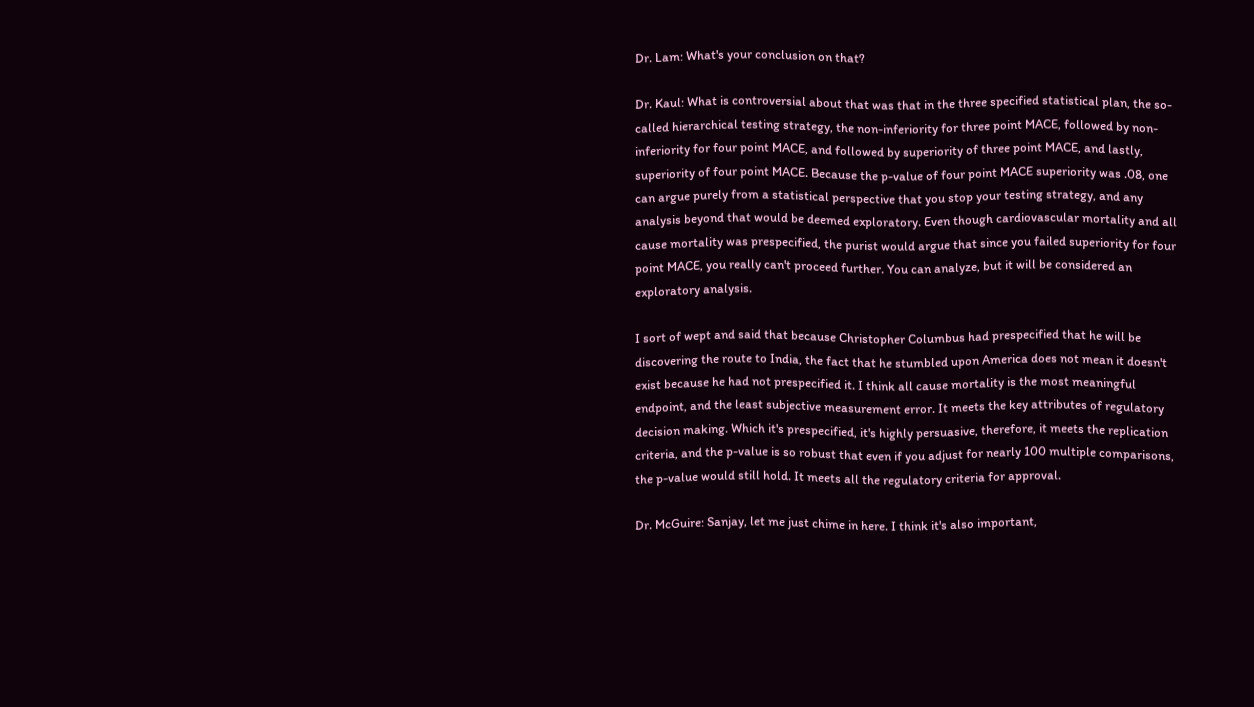Dr. Lam: What's your conclusion on that?

Dr. Kaul: What is controversial about that was that in the three specified statistical plan, the so-called hierarchical testing strategy, the non-inferiority for three point MACE, followed by non-inferiority for four point MACE, and followed by superiority of three point MACE, and lastly, superiority of four point MACE. Because the p-value of four point MACE superiority was .08, one can argue purely from a statistical perspective that you stop your testing strategy, and any analysis beyond that would be deemed exploratory. Even though cardiovascular mortality and all cause mortality was prespecified, the purist would argue that since you failed superiority for four point MACE, you really can't proceed further. You can analyze, but it will be considered an exploratory analysis.

I sort of wept and said that because Christopher Columbus had prespecified that he will be discovering the route to India, the fact that he stumbled upon America does not mean it doesn't exist because he had not prespecified it. I think all cause mortality is the most meaningful endpoint, and the least subjective measurement error. It meets the key attributes of regulatory decision making. Which it's prespecified, it's highly persuasive, therefore, it meets the replication criteria, and the p-value is so robust that even if you adjust for nearly 100 multiple comparisons, the p-value would still hold. It meets all the regulatory criteria for approval.

Dr. McGuire: Sanjay, let me just chime in here. I think it's also important,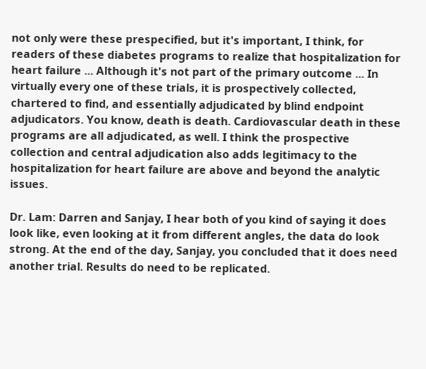not only were these prespecified, but it's important, I think, for readers of these diabetes programs to realize that hospitalization for heart failure ... Although it's not part of the primary outcome ... In virtually every one of these trials, it is prospectively collected, chartered to find, and essentially adjudicated by blind endpoint adjudicators. You know, death is death. Cardiovascular death in these programs are all adjudicated, as well. I think the prospective collection and central adjudication also adds legitimacy to the hospitalization for heart failure are above and beyond the analytic issues.

Dr. Lam: Darren and Sanjay, I hear both of you kind of saying it does look like, even looking at it from different angles, the data do look strong. At the end of the day, Sanjay, you concluded that it does need another trial. Results do need to be replicated.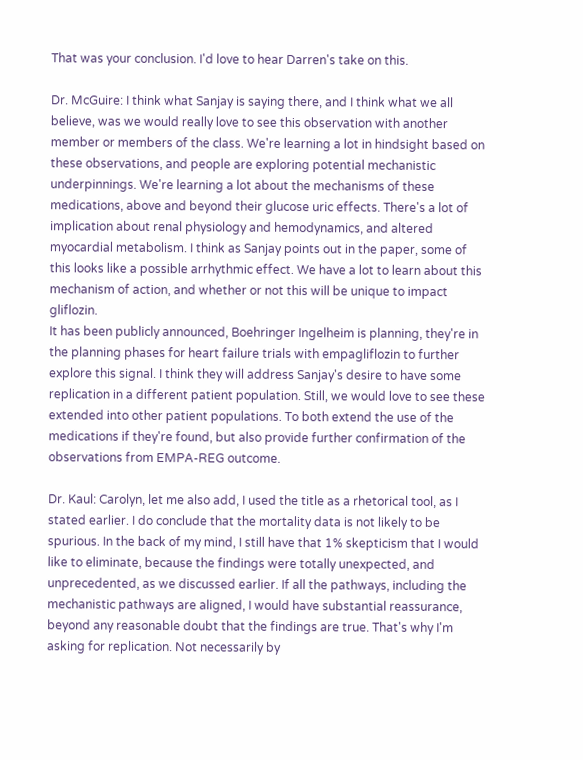That was your conclusion. I'd love to hear Darren's take on this.

Dr. McGuire: I think what Sanjay is saying there, and I think what we all believe, was we would really love to see this observation with another member or members of the class. We're learning a lot in hindsight based on these observations, and people are exploring potential mechanistic underpinnings. We're learning a lot about the mechanisms of these medications, above and beyond their glucose uric effects. There's a lot of implication about renal physiology and hemodynamics, and altered myocardial metabolism. I think as Sanjay points out in the paper, some of this looks like a possible arrhythmic effect. We have a lot to learn about this mechanism of action, and whether or not this will be unique to impact gliflozin.
It has been publicly announced, Boehringer Ingelheim is planning, they're in the planning phases for heart failure trials with empagliflozin to further explore this signal. I think they will address Sanjay's desire to have some replication in a different patient population. Still, we would love to see these extended into other patient populations. To both extend the use of the medications if they're found, but also provide further confirmation of the observations from EMPA-REG outcome.

Dr. Kaul: Carolyn, let me also add, I used the title as a rhetorical tool, as I stated earlier. I do conclude that the mortality data is not likely to be spurious. In the back of my mind, I still have that 1% skepticism that I would like to eliminate, because the findings were totally unexpected, and unprecedented, as we discussed earlier. If all the pathways, including the mechanistic pathways are aligned, I would have substantial reassurance, beyond any reasonable doubt that the findings are true. That's why I'm asking for replication. Not necessarily by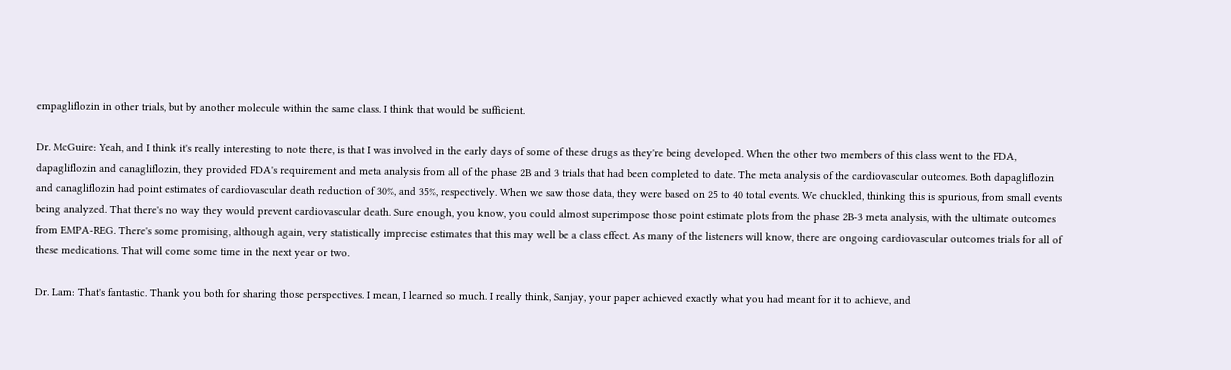empagliflozin in other trials, but by another molecule within the same class. I think that would be sufficient.

Dr. McGuire: Yeah, and I think it's really interesting to note there, is that I was involved in the early days of some of these drugs as they're being developed. When the other two members of this class went to the FDA, dapagliflozin and canagliflozin, they provided FDA's requirement and meta analysis from all of the phase 2B and 3 trials that had been completed to date. The meta analysis of the cardiovascular outcomes. Both dapagliflozin and canagliflozin had point estimates of cardiovascular death reduction of 30%, and 35%, respectively. When we saw those data, they were based on 25 to 40 total events. We chuckled, thinking this is spurious, from small events being analyzed. That there's no way they would prevent cardiovascular death. Sure enough, you know, you could almost superimpose those point estimate plots from the phase 2B-3 meta analysis, with the ultimate outcomes from EMPA-REG. There's some promising, although again, very statistically imprecise estimates that this may well be a class effect. As many of the listeners will know, there are ongoing cardiovascular outcomes trials for all of these medications. That will come some time in the next year or two.

Dr. Lam: That's fantastic. Thank you both for sharing those perspectives. I mean, I learned so much. I really think, Sanjay, your paper achieved exactly what you had meant for it to achieve, and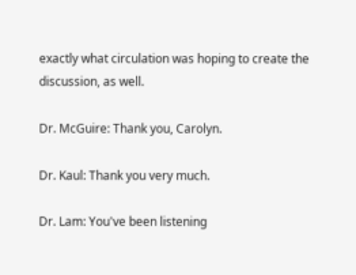exactly what circulation was hoping to create the discussion, as well.

Dr. McGuire: Thank you, Carolyn.

Dr. Kaul: Thank you very much.

Dr. Lam: You've been listening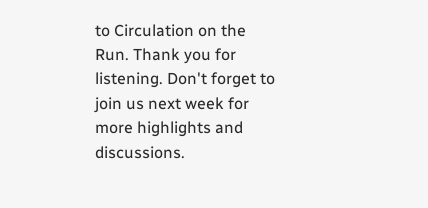to Circulation on the Run. Thank you for listening. Don't forget to join us next week for more highlights and discussions.